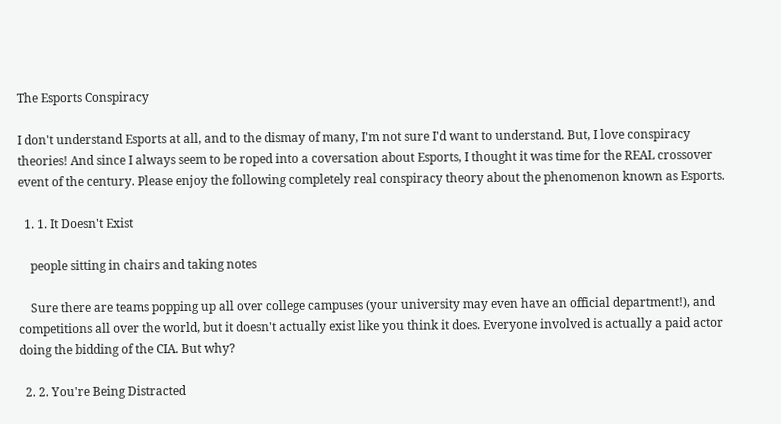The Esports Conspiracy

I don't understand Esports at all, and to the dismay of many, I'm not sure I'd want to understand. But, I love conspiracy theories! And since I always seem to be roped into a coversation about Esports, I thought it was time for the REAL crossover event of the century. Please enjoy the following completely real conspiracy theory about the phenomenon known as Esports.

  1. 1. It Doesn't Exist

    people sitting in chairs and taking notes

    Sure there are teams popping up all over college campuses (your university may even have an official department!), and competitions all over the world, but it doesn't actually exist like you think it does. Everyone involved is actually a paid actor doing the bidding of the CIA. But why?

  2. 2. You're Being Distracted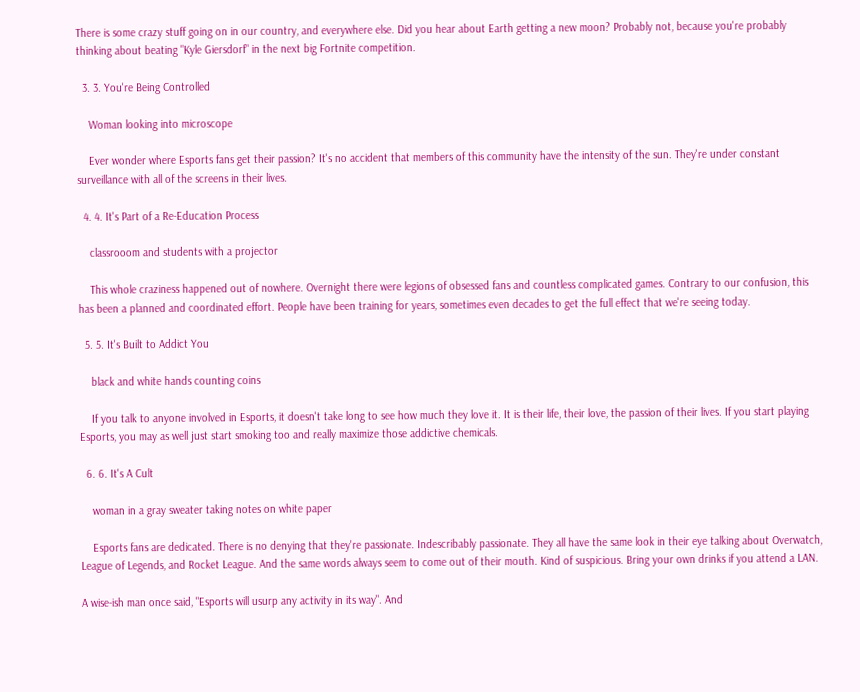There is some crazy stuff going on in our country, and everywhere else. Did you hear about Earth getting a new moon? Probably not, because you're probably thinking about beating "Kyle Giersdorf" in the next big Fortnite competition.

  3. 3. You're Being Controlled

    Woman looking into microscope

    Ever wonder where Esports fans get their passion? It's no accident that members of this community have the intensity of the sun. They're under constant surveillance with all of the screens in their lives.

  4. 4. It's Part of a Re-Education Process

    classrooom and students with a projector

    This whole craziness happened out of nowhere. Overnight there were legions of obsessed fans and countless complicated games. Contrary to our confusion, this has been a planned and coordinated effort. People have been training for years, sometimes even decades to get the full effect that we're seeing today.

  5. 5. It's Built to Addict You

    black and white hands counting coins

    If you talk to anyone involved in Esports, it doesn't take long to see how much they love it. It is their life, their love, the passion of their lives. If you start playing Esports, you may as well just start smoking too and really maximize those addictive chemicals.

  6. 6. It's A Cult

    woman in a gray sweater taking notes on white paper

    Esports fans are dedicated. There is no denying that they're passionate. Indescribably passionate. They all have the same look in their eye talking about Overwatch, League of Legends, and Rocket League. And the same words always seem to come out of their mouth. Kind of suspicious. Bring your own drinks if you attend a LAN.

A wise-ish man once said, "Esports will usurp any activity in its way". And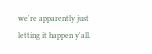we're apparently just letting it happen y'all.